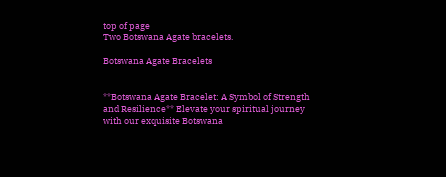top of page
Two Botswana Agate bracelets.

Botswana Agate Bracelets


**Botswana Agate Bracelet: A Symbol of Strength and Resilience** Elevate your spiritual journey with our exquisite Botswana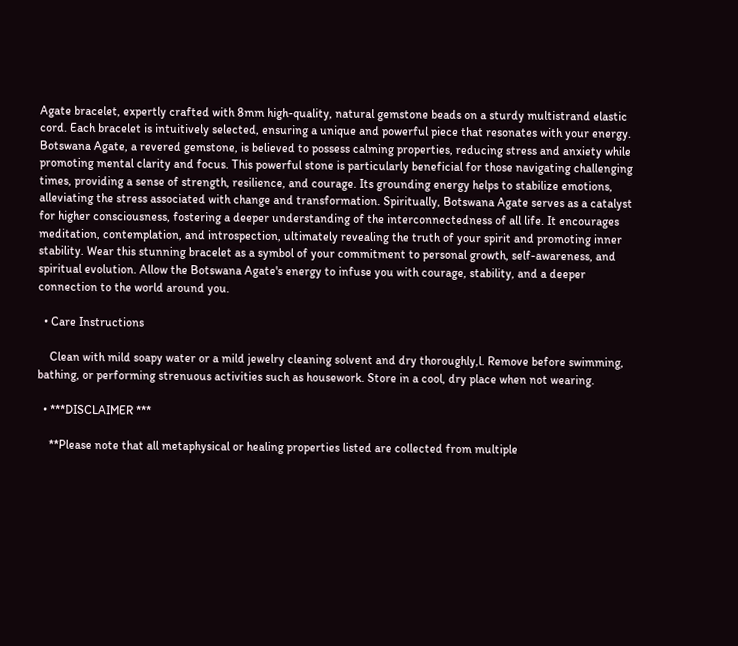Agate bracelet, expertly crafted with 8mm high-quality, natural gemstone beads on a sturdy multistrand elastic cord. Each bracelet is intuitively selected, ensuring a unique and powerful piece that resonates with your energy. Botswana Agate, a revered gemstone, is believed to possess calming properties, reducing stress and anxiety while promoting mental clarity and focus. This powerful stone is particularly beneficial for those navigating challenging times, providing a sense of strength, resilience, and courage. Its grounding energy helps to stabilize emotions, alleviating the stress associated with change and transformation. Spiritually, Botswana Agate serves as a catalyst for higher consciousness, fostering a deeper understanding of the interconnectedness of all life. It encourages meditation, contemplation, and introspection, ultimately revealing the truth of your spirit and promoting inner stability. Wear this stunning bracelet as a symbol of your commitment to personal growth, self-awareness, and spiritual evolution. Allow the Botswana Agate's energy to infuse you with courage, stability, and a deeper connection to the world around you.

  • Care Instructions

    Clean with mild soapy water or a mild jewelry cleaning solvent and dry thoroughly,l. Remove before swimming, bathing, or performing strenuous activities such as housework. Store in a cool, dry place when not wearing.

  • ***DISCLAIMER ***

    **Please note that all metaphysical or healing properties listed are collected from multiple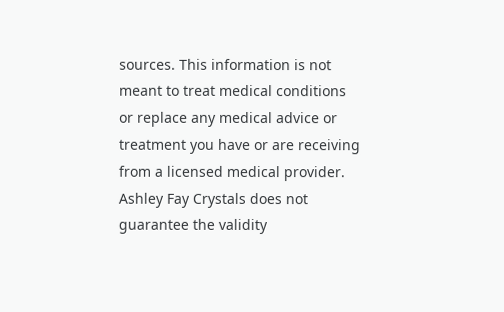sources. This information is not meant to treat medical conditions or replace any medical advice or treatment you have or are receiving from a licensed medical provider. Ashley Fay Crystals does not guarantee the validity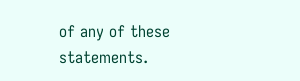of any of these statements.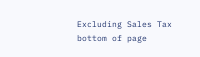Excluding Sales Tax
bottom of page